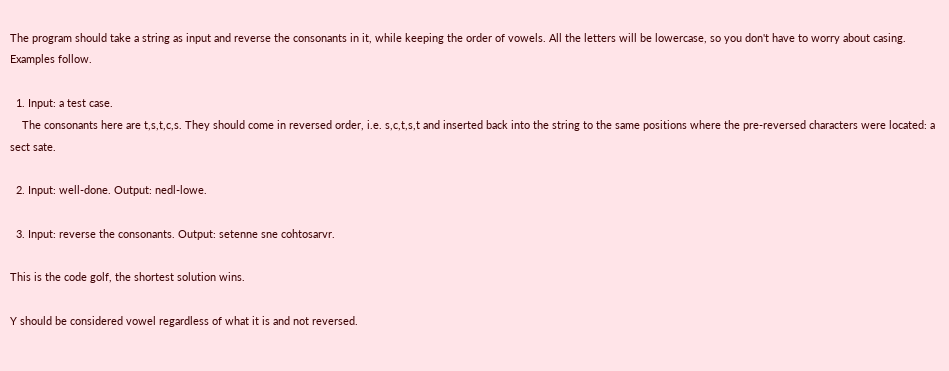The program should take a string as input and reverse the consonants in it, while keeping the order of vowels. All the letters will be lowercase, so you don't have to worry about casing. Examples follow.

  1. Input: a test case.
    The consonants here are t,s,t,c,s. They should come in reversed order, i.e. s,c,t,s,t and inserted back into the string to the same positions where the pre-reversed characters were located: a sect sate.

  2. Input: well-done. Output: nedl-lowe.

  3. Input: reverse the consonants. Output: setenne sne cohtosarvr.

This is the code golf, the shortest solution wins.

Y should be considered vowel regardless of what it is and not reversed.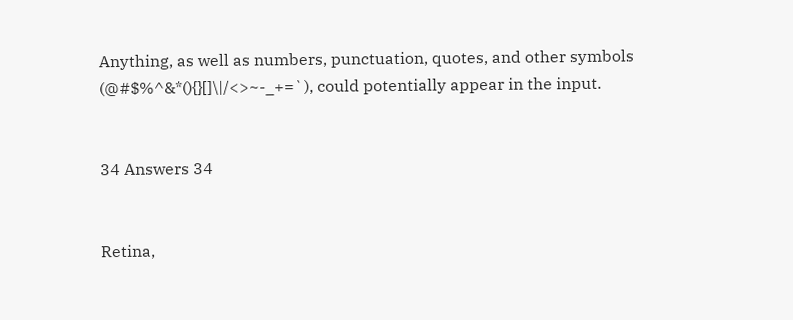Anything, as well as numbers, punctuation, quotes, and other symbols (@#$%^&*(){}[]\|/<>~-_+=`), could potentially appear in the input.


34 Answers 34


Retina,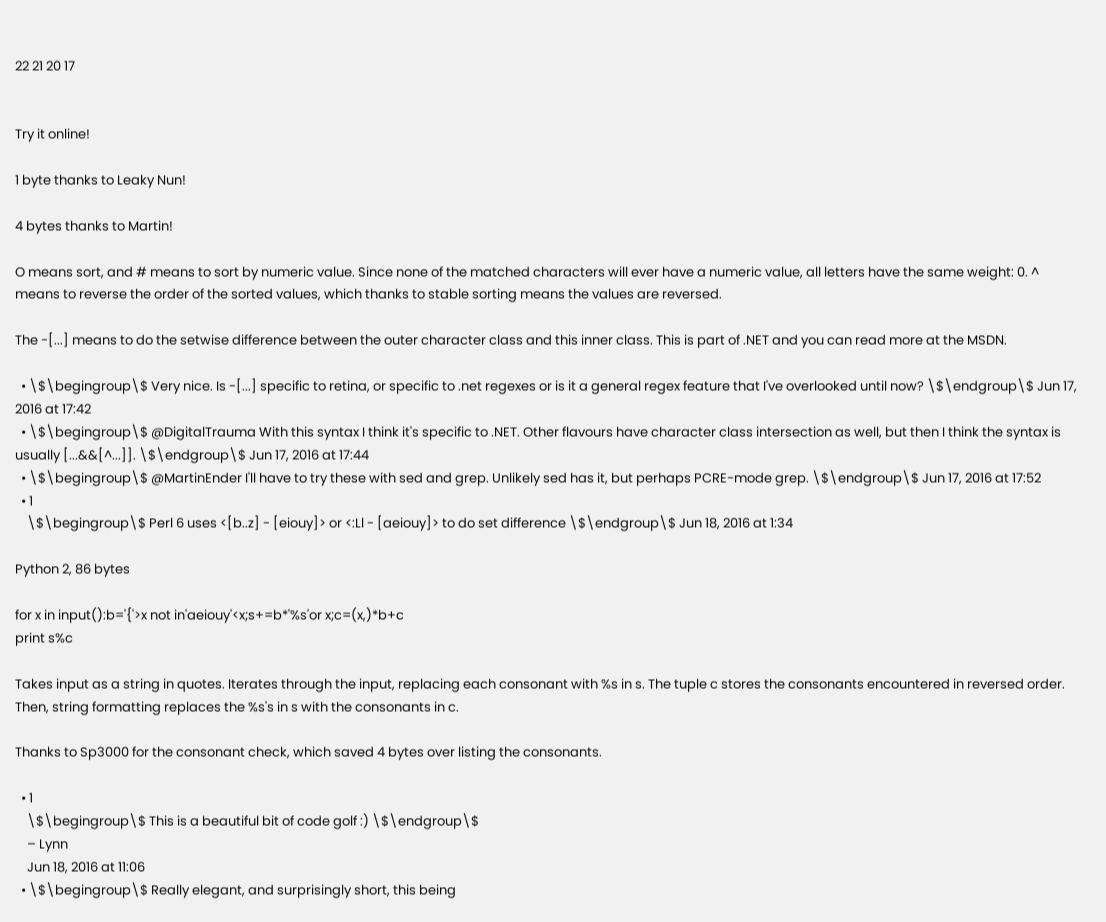22 21 20 17


Try it online!

1 byte thanks to Leaky Nun!

4 bytes thanks to Martin!

O means sort, and # means to sort by numeric value. Since none of the matched characters will ever have a numeric value, all letters have the same weight: 0. ^ means to reverse the order of the sorted values, which thanks to stable sorting means the values are reversed.

The -[...] means to do the setwise difference between the outer character class and this inner class. This is part of .NET and you can read more at the MSDN.

  • \$\begingroup\$ Very nice. Is -[...] specific to retina, or specific to .net regexes or is it a general regex feature that I've overlooked until now? \$\endgroup\$ Jun 17, 2016 at 17:42
  • \$\begingroup\$ @DigitalTrauma With this syntax I think it's specific to .NET. Other flavours have character class intersection as well, but then I think the syntax is usually [...&&[^...]]. \$\endgroup\$ Jun 17, 2016 at 17:44
  • \$\begingroup\$ @MartinEnder I'll have to try these with sed and grep. Unlikely sed has it, but perhaps PCRE-mode grep. \$\endgroup\$ Jun 17, 2016 at 17:52
  • 1
    \$\begingroup\$ Perl 6 uses <[b..z] - [eiouy]> or <:Ll - [aeiouy]> to do set difference \$\endgroup\$ Jun 18, 2016 at 1:34

Python 2, 86 bytes

for x in input():b='{'>x not in'aeiouy'<x;s+=b*'%s'or x;c=(x,)*b+c
print s%c

Takes input as a string in quotes. Iterates through the input, replacing each consonant with %s in s. The tuple c stores the consonants encountered in reversed order. Then, string formatting replaces the %s's in s with the consonants in c.

Thanks to Sp3000 for the consonant check, which saved 4 bytes over listing the consonants.

  • 1
    \$\begingroup\$ This is a beautiful bit of code golf :) \$\endgroup\$
    – Lynn
    Jun 18, 2016 at 11:06
  • \$\begingroup\$ Really elegant, and surprisingly short, this being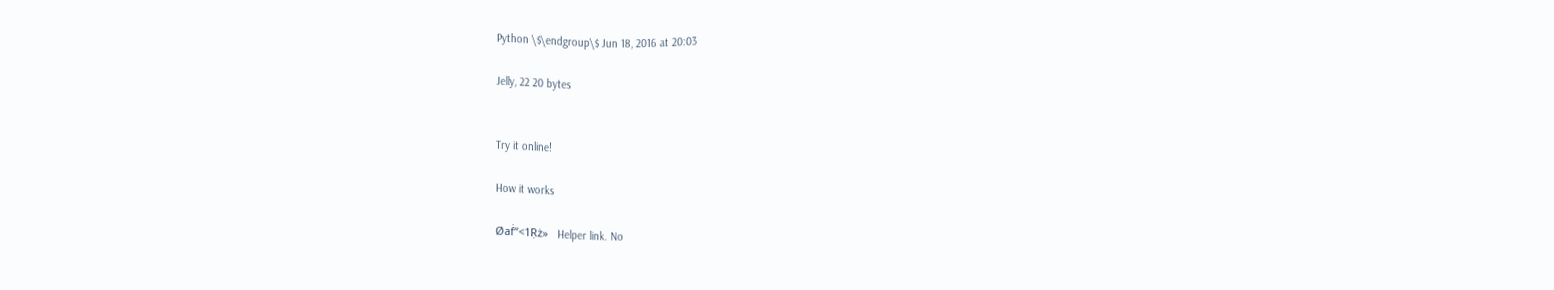Python \$\endgroup\$ Jun 18, 2016 at 20:03

Jelly, 22 20 bytes


Try it online!

How it works

Øaḟ“<1Ṛż»   Helper link. No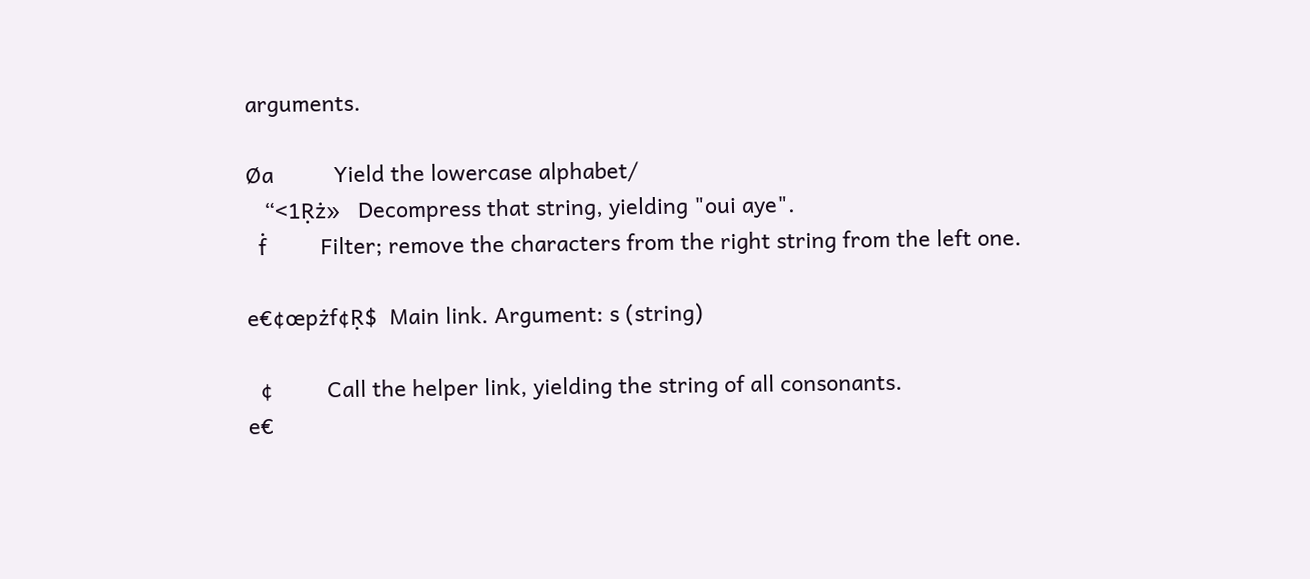arguments.

Øa          Yield the lowercase alphabet/
   “<1Ṛż»   Decompress that string, yielding "oui aye".
  ḟ         Filter; remove the characters from the right string from the left one.

e€¢œpżf¢Ṛ$  Main link. Argument: s (string)

  ¢         Call the helper link, yielding the string of all consonants.
e€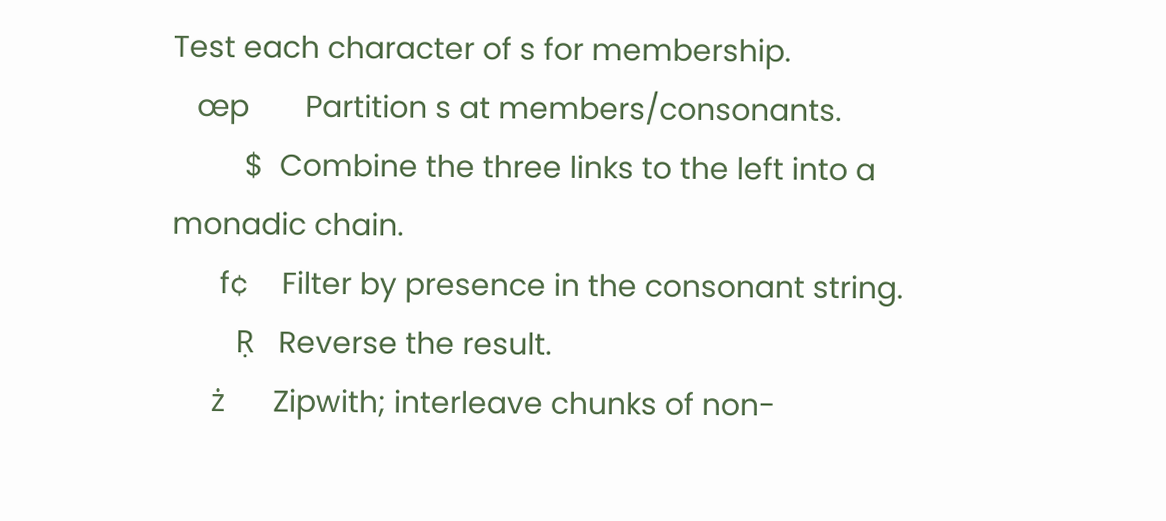Test each character of s for membership.
   œp       Partition s at members/consonants.
         $  Combine the three links to the left into a monadic chain.
      f¢    Filter by presence in the consonant string.
        Ṛ   Reverse the result.
     ż      Zipwith; interleave chunks of non-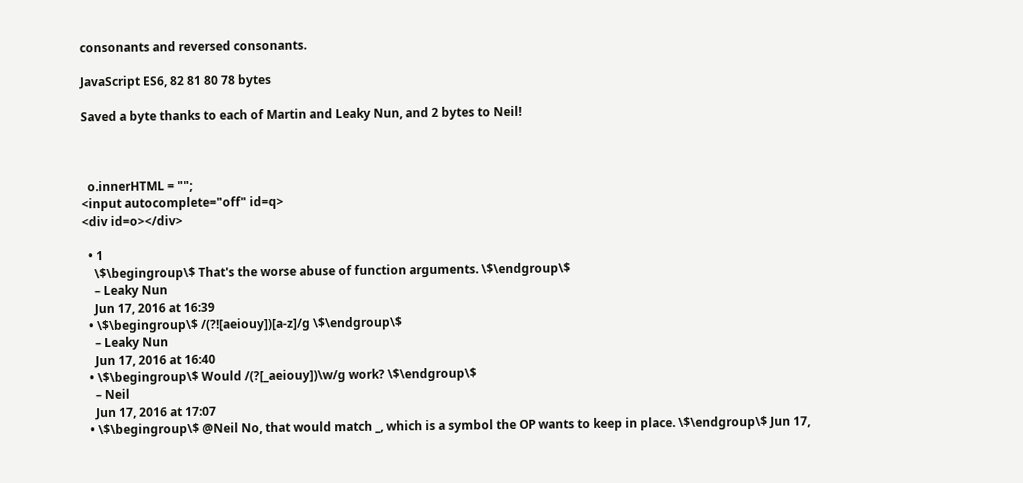consonants and reversed consonants.

JavaScript ES6, 82 81 80 78 bytes

Saved a byte thanks to each of Martin and Leaky Nun, and 2 bytes to Neil!



  o.innerHTML = "";
<input autocomplete="off" id=q>
<div id=o></div>

  • 1
    \$\begingroup\$ That's the worse abuse of function arguments. \$\endgroup\$
    – Leaky Nun
    Jun 17, 2016 at 16:39
  • \$\begingroup\$ /(?![aeiouy])[a-z]/g \$\endgroup\$
    – Leaky Nun
    Jun 17, 2016 at 16:40
  • \$\begingroup\$ Would /(?[_aeiouy])\w/g work? \$\endgroup\$
    – Neil
    Jun 17, 2016 at 17:07
  • \$\begingroup\$ @Neil No, that would match _, which is a symbol the OP wants to keep in place. \$\endgroup\$ Jun 17,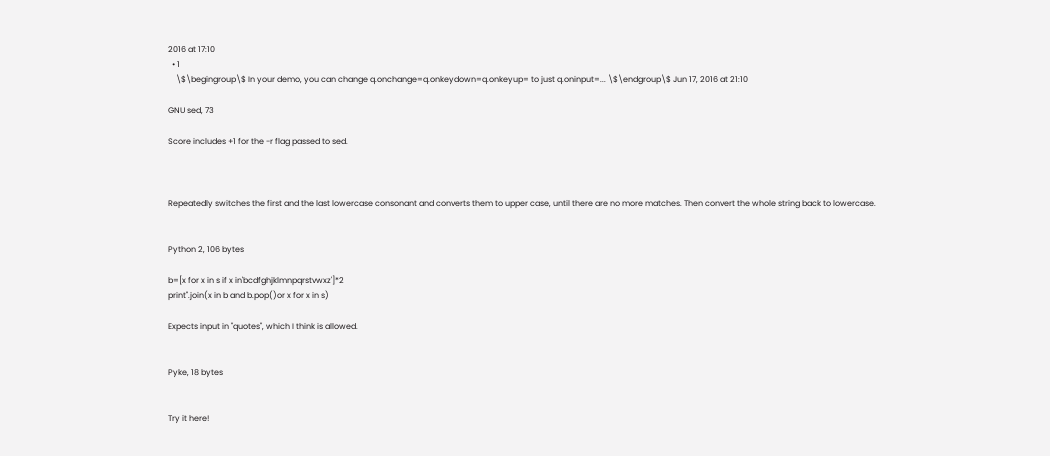2016 at 17:10
  • 1
    \$\begingroup\$ In your demo, you can change q.onchange=q.onkeydown=q.onkeyup= to just q.oninput=... \$\endgroup\$ Jun 17, 2016 at 21:10

GNU sed, 73

Score includes +1 for the -r flag passed to sed.



Repeatedly switches the first and the last lowercase consonant and converts them to upper case, until there are no more matches. Then convert the whole string back to lowercase.


Python 2, 106 bytes

b=[x for x in s if x in'bcdfghjklmnpqrstvwxz']*2
print''.join(x in b and b.pop()or x for x in s)

Expects input in "quotes", which I think is allowed.


Pyke, 18 bytes


Try it here!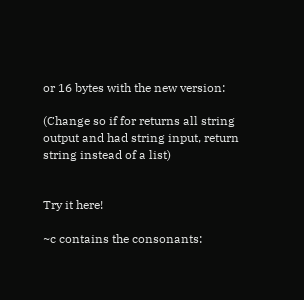or 16 bytes with the new version:

(Change so if for returns all string output and had string input, return string instead of a list)


Try it here!

~c contains the consonants: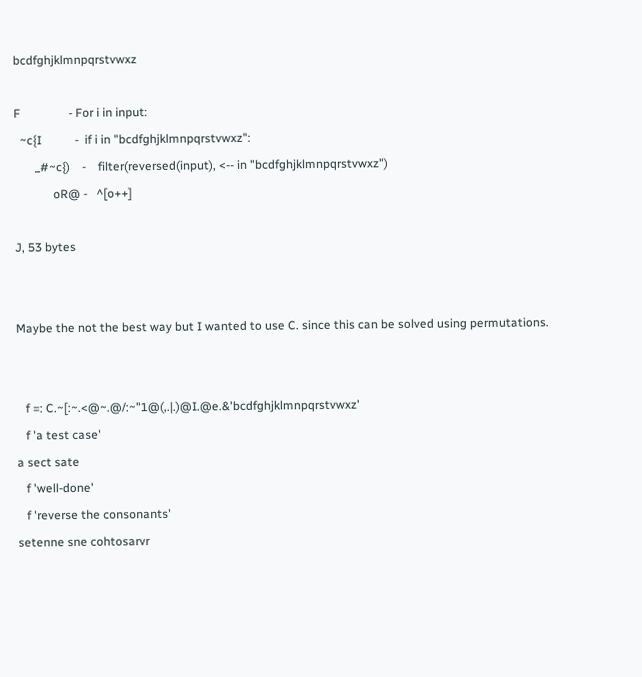bcdfghjklmnpqrstvwxz

F                - For i in input:
  ~c{I           -  if i in "bcdfghjklmnpqrstvwxz":
       _#~c{)    -    filter(reversed(input), <-- in "bcdfghjklmnpqrstvwxz")
             oR@ -   ^[o++]

J, 53 bytes


Maybe the not the best way but I wanted to use C. since this can be solved using permutations.


   f =: C.~[:~.<@~.@/:~"1@(,.|.)@I.@e.&'bcdfghjklmnpqrstvwxz'
   f 'a test case'
a sect sate
   f 'well-done'
   f 'reverse the consonants'
setenne sne cohtosarvr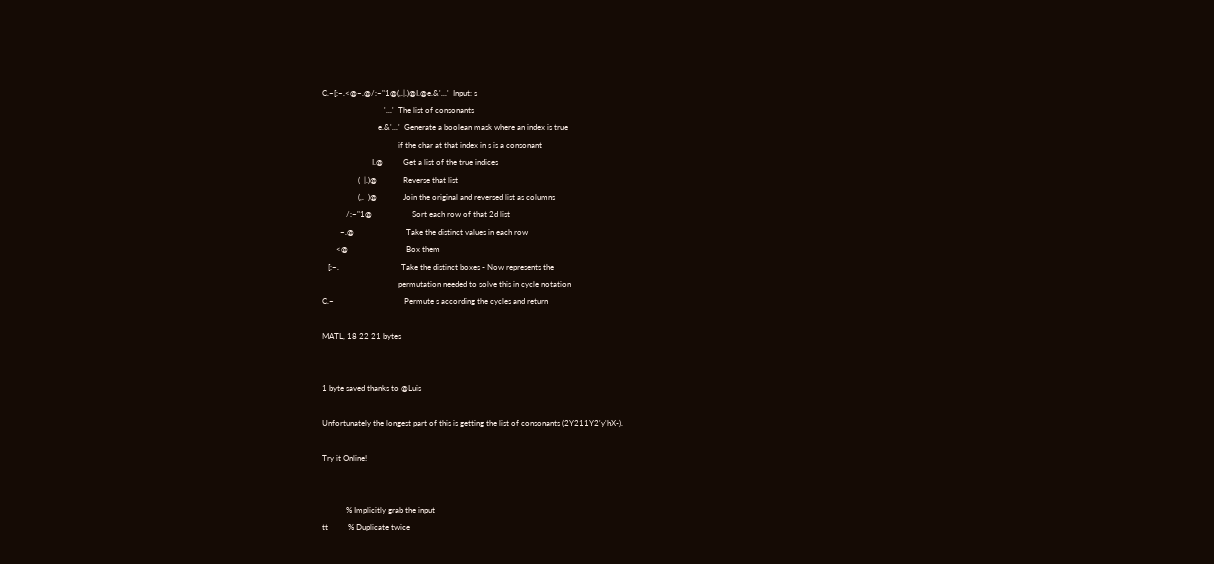C.~[:~.<@~.@/:~"1@(,.|.)@I.@e.&'...'  Input: s
                               '...'  The list of consonants
                            e.&'...'  Generate a boolean mask where an index is true
                                      if the char at that index in s is a consonant
                         I.@          Get a list of the true indices
                  (  |.)@             Reverse that list
                  (,.  )@             Join the original and reversed list as columns
            /:~"1@                    Sort each row of that 2d list
         ~.@                          Take the distinct values in each row
       <@                             Box them
   [:~.                               Take the distinct boxes - Now represents the
                                      permutation needed to solve this in cycle notation
C.~                                   Permute s according the cycles and return

MATL, 18 22 21 bytes


1 byte saved thanks to @Luis

Unfortunately the longest part of this is getting the list of consonants (2Y211Y2'y'hX-).

Try it Online!


            % Implicitly grab the input
tt          % Duplicate twice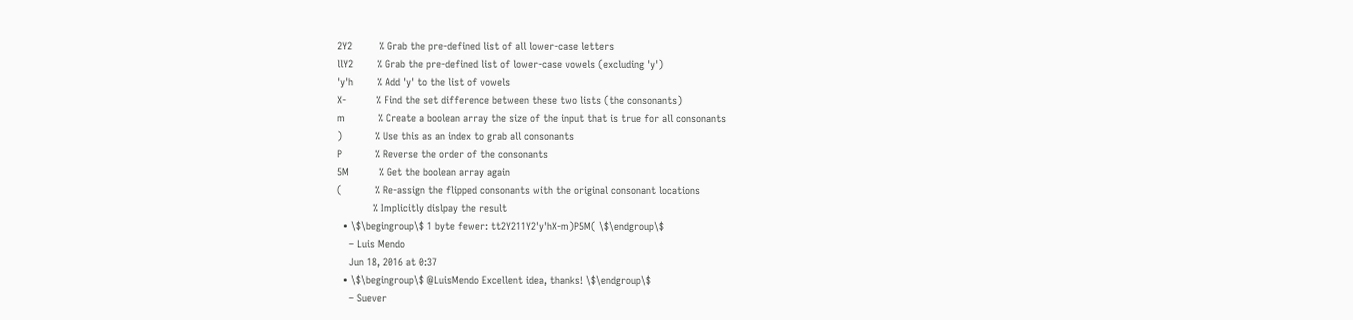2Y2         % Grab the pre-defined list of all lower-case letters
llY2        % Grab the pre-defined list of lower-case vowels (excluding 'y')
'y'h        % Add 'y' to the list of vowels
X-          % Find the set difference between these two lists (the consonants)
m           % Create a boolean array the size of the input that is true for all consonants
)           % Use this as an index to grab all consonants
P           % Reverse the order of the consonants
5M          % Get the boolean array again
(           % Re-assign the flipped consonants with the original consonant locations
            % Implicitly dislpay the result
  • \$\begingroup\$ 1 byte fewer: tt2Y211Y2'y'hX-m)P5M( \$\endgroup\$
    – Luis Mendo
    Jun 18, 2016 at 0:37
  • \$\begingroup\$ @LuisMendo Excellent idea, thanks! \$\endgroup\$
    – Suever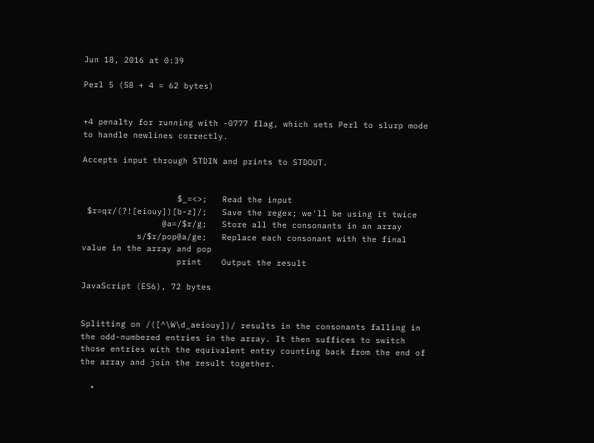Jun 18, 2016 at 0:39

Perl 5 (58 + 4 = 62 bytes)


+4 penalty for running with -0777 flag, which sets Perl to slurp mode to handle newlines correctly.

Accepts input through STDIN and prints to STDOUT.


                   $_=<>;   Read the input
 $r=qr/(?![eiouy])[b-z]/;   Save the regex; we'll be using it twice
                @a=/$r/g;   Store all the consonants in an array
           s/$r/pop@a/ge;   Replace each consonant with the final value in the array and pop
                   print    Output the result

JavaScript (ES6), 72 bytes


Splitting on /([^\W\d_aeiouy])/ results in the consonants falling in the odd-numbered entries in the array. It then suffices to switch those entries with the equivalent entry counting back from the end of the array and join the result together.

  •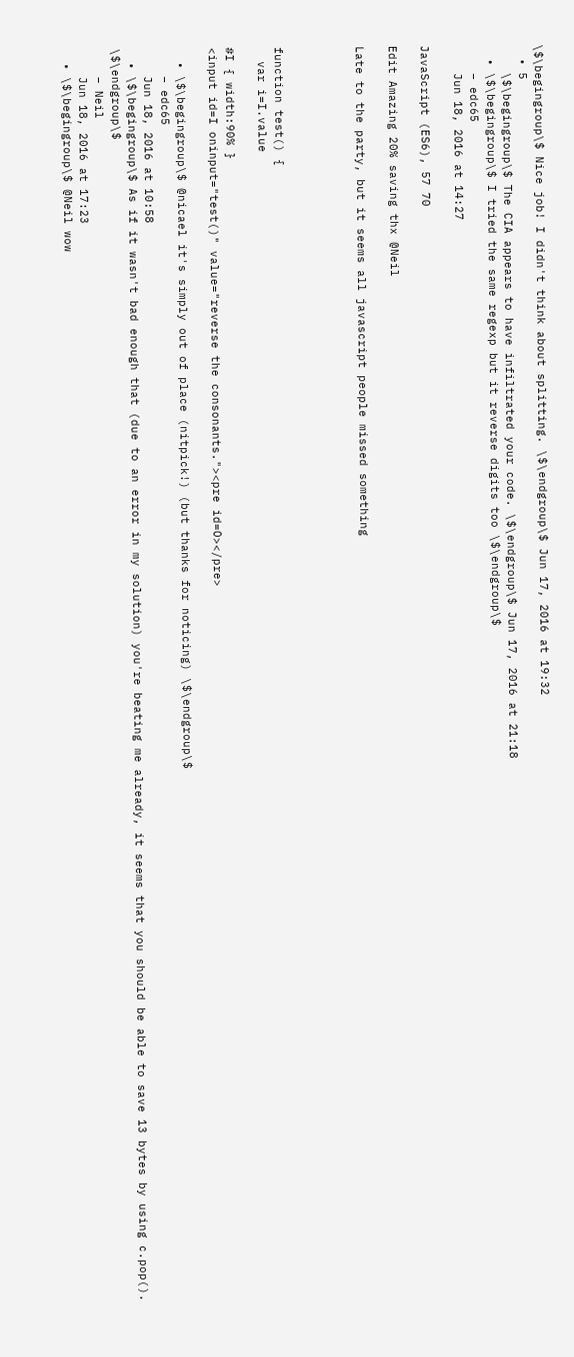\$\begingroup\$ Nice job! I didn't think about splitting. \$\endgroup\$ Jun 17, 2016 at 19:32
  • 5
    \$\begingroup\$ The CIA appears to have infiltrated your code. \$\endgroup\$ Jun 17, 2016 at 21:18
  • \$\begingroup\$ I tried the same regexp but it reverse digits too \$\endgroup\$
    – edc65
    Jun 18, 2016 at 14:27

JavaScript (ES6), 57 70

Edit Amazing 20% saving thx @Neil

Late to the party, but it seems all javascript people missed something




function test() {
  var i=I.value

#I { width:90% }
<input id=I oninput="test()" value="reverse the consonants."><pre id=O></pre>

  • \$\begingroup\$ @nicael it's simply out of place (nitpick!) (but thanks for noticing) \$\endgroup\$
    – edc65
    Jun 18, 2016 at 10:58
  • \$\begingroup\$ As if it wasn't bad enough that (due to an error in my solution) you're beating me already, it seems that you should be able to save 13 bytes by using c.pop(). \$\endgroup\$
    – Neil
    Jun 18, 2016 at 17:23
  • \$\begingroup\$ @Neil wow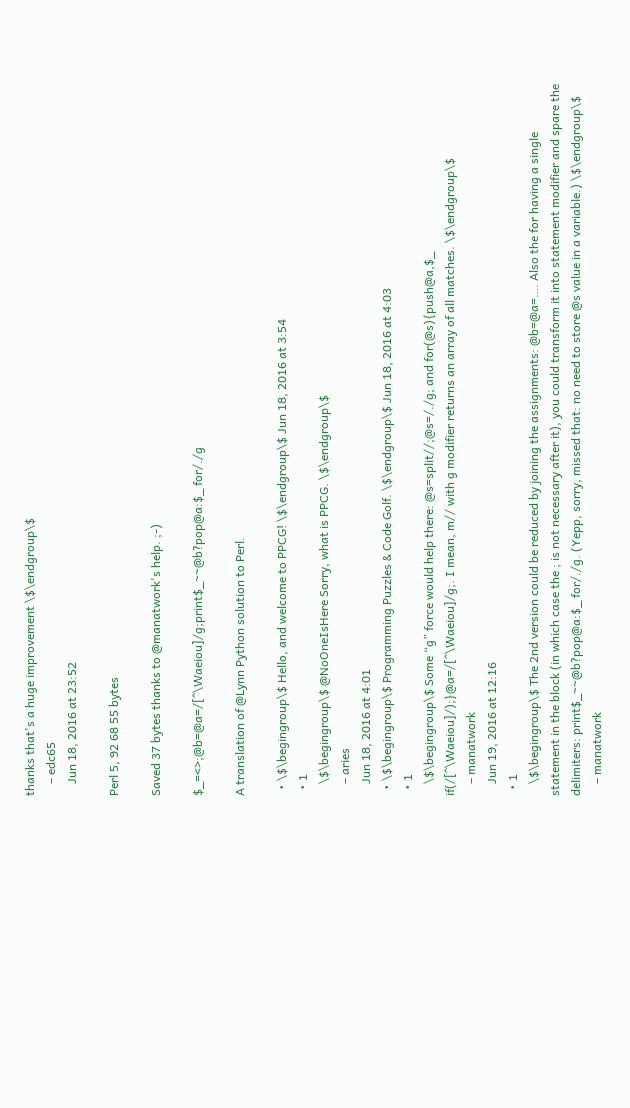thanks that's a huge improvement \$\endgroup\$
    – edc65
    Jun 18, 2016 at 23:52

Perl 5, 92 68 55 bytes

Saved 37 bytes thanks to @manatwork's help. ;-)

$_=<>;@b=@a=/[^\Waeiou]/g;print$_~~@b?pop@a:$_ for/./g

A translation of @Lynn Python solution to Perl.

  • \$\begingroup\$ Hello, and welcome to PPCG! \$\endgroup\$ Jun 18, 2016 at 3:54
  • 1
    \$\begingroup\$ @NoOneIsHere Sorry, what is PPCG. \$\endgroup\$
    – aries
    Jun 18, 2016 at 4:01
  • \$\begingroup\$ Programming Puzzles & Code Golf. \$\endgroup\$ Jun 18, 2016 at 4:03
  • 1
    \$\begingroup\$ Some “g” force would help there: @s=split//;@s=/./g; and for(@s){push@a,$_ if(/[^\Waeiou]/);}@a=/[^\Waeiou]/g;. I mean, m// with g modifier returns an array of all matches. \$\endgroup\$
    – manatwork
    Jun 19, 2016 at 12:16
  • 1
    \$\begingroup\$ The 2nd version could be reduced by joining the assignments: @b=@a=…. Also the for having a single statement in the block (in which case the ; is not necessary after it), you could transform it into statement modifier and spare the delimiters: print$_~~@b?pop@a:$_ for/./g. (Yepp, sorry, missed that: no need to store @s value in a variable.) \$\endgroup\$
    – manatwork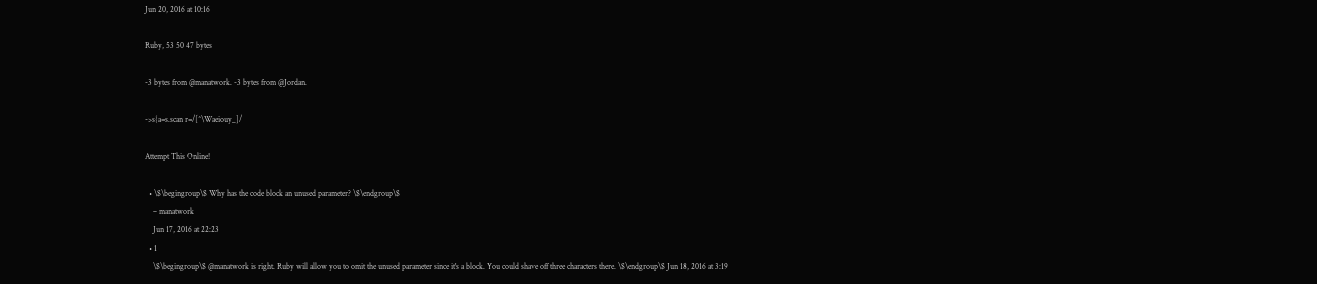Jun 20, 2016 at 10:16

Ruby, 53 50 47 bytes

-3 bytes from @manatwork. -3 bytes from @Jordan.

->s{a=s.scan r=/[^\Waeiouy_]/

Attempt This Online!

  • \$\begingroup\$ Why has the code block an unused parameter? \$\endgroup\$
    – manatwork
    Jun 17, 2016 at 22:23
  • 1
    \$\begingroup\$ @manatwork is right. Ruby will allow you to omit the unused parameter since it's a block. You could shave off three characters there. \$\endgroup\$ Jun 18, 2016 at 3:19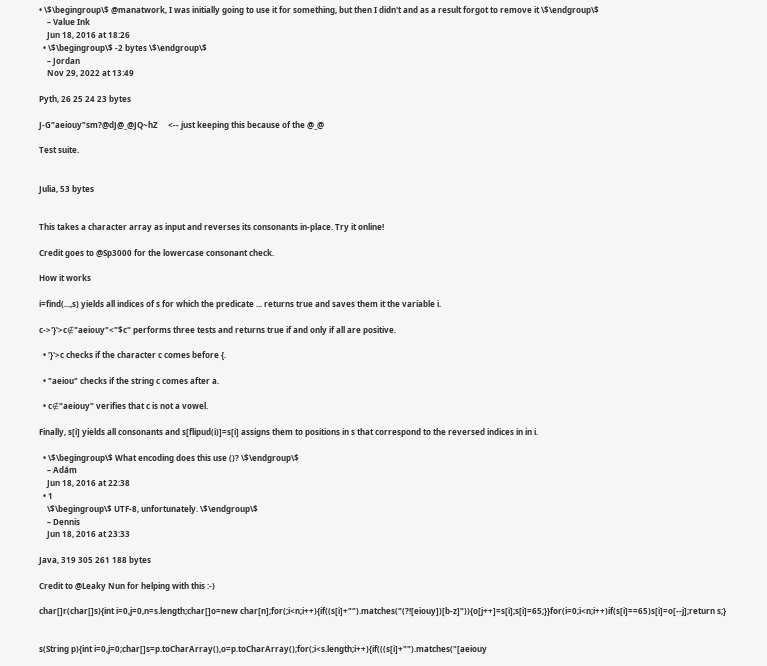• \$\begingroup\$ @manatwork, I was initially going to use it for something, but then I didn't and as a result forgot to remove it \$\endgroup\$
    – Value Ink
    Jun 18, 2016 at 18:26
  • \$\begingroup\$ -2 bytes \$\endgroup\$
    – Jordan
    Nov 29, 2022 at 13:49

Pyth, 26 25 24 23 bytes

J-G"aeiouy"sm?@dJ@_@JQ~hZ     <-- just keeping this because of the @_@

Test suite.


Julia, 53 bytes


This takes a character array as input and reverses its consonants in-place. Try it online!

Credit goes to @Sp3000 for the lowercase consonant check.

How it works

i=find(...,s) yields all indices of s for which the predicate ... returns true and saves them it the variable i.

c->'}'>c∉"aeiouy"<"$c" performs three tests and returns true if and only if all are positive.

  • '}'>c checks if the character c comes before {.

  • "aeiou" checks if the string c comes after a.

  • c∉"aeiouy" verifies that c is not a vowel.

Finally, s[i] yields all consonants and s[flipud(i)]=s[i] assigns them to positions in s that correspond to the reversed indices in in i.

  • \$\begingroup\$ What encoding does this use ()? \$\endgroup\$
    – Adám
    Jun 18, 2016 at 22:38
  • 1
    \$\begingroup\$ UTF-8, unfortunately. \$\endgroup\$
    – Dennis
    Jun 18, 2016 at 23:33

Java, 319 305 261 188 bytes

Credit to @Leaky Nun for helping with this :-)

char[]r(char[]s){int i=0,j=0,n=s.length;char[]o=new char[n];for(;i<n;i++){if((s[i]+"").matches("(?![eiouy])[b-z]")){o[j++]=s[i];s[i]=65;}}for(i=0;i<n;i++)if(s[i]==65)s[i]=o[--j];return s;}


s(String p){int i=0,j=0;char[]s=p.toCharArray(),o=p.toCharArray();for(;i<s.length;i++){if(((s[i]+"").matches("[aeiouy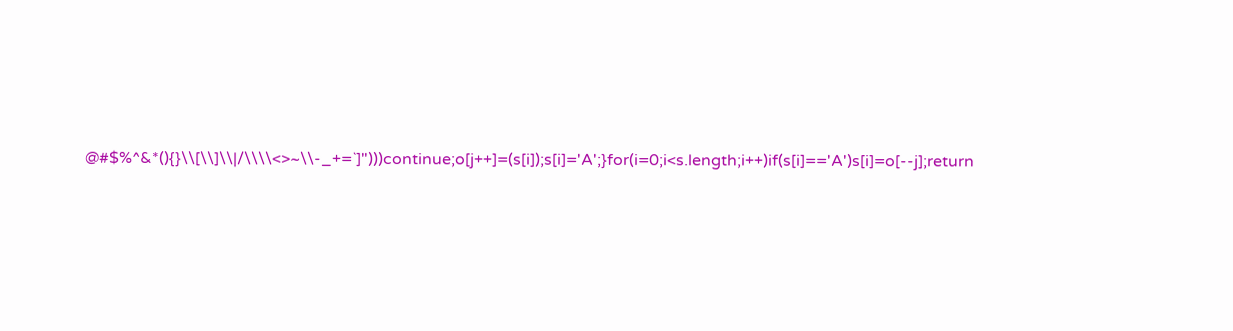@#$%^&*(){}\\[\\]\\|/\\\\<>~\\-_+=`]")))continue;o[j++]=(s[i]);s[i]='A';}for(i=0;i<s.length;i++)if(s[i]=='A')s[i]=o[--j];return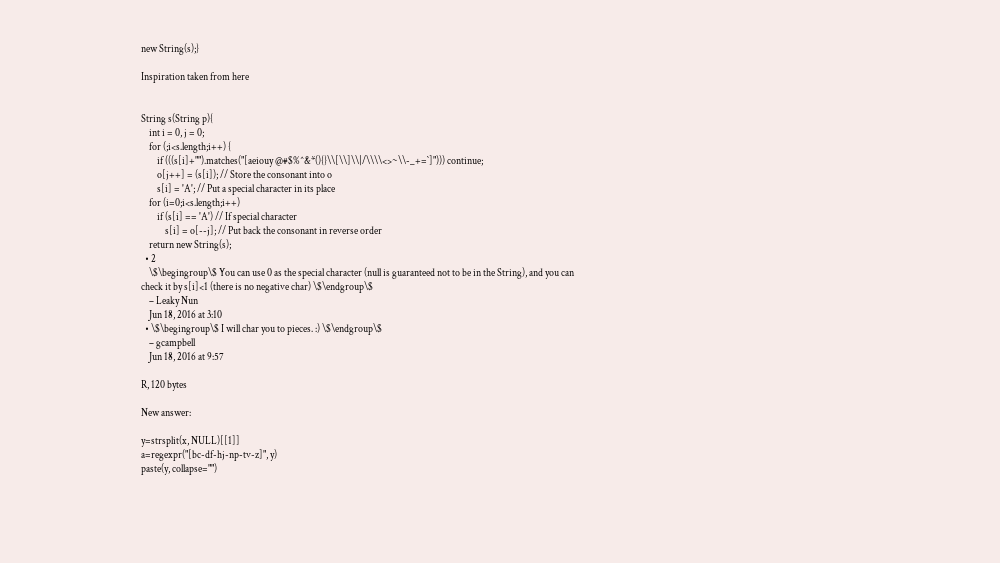new String(s);}

Inspiration taken from here


String s(String p){
    int i = 0, j = 0;
    for (;i<s.length;i++) {
        if (((s[i]+"").matches("[aeiouy @#$%^&*(){}\\[\\]\\|/\\\\<>~\\-_+=`]"))) continue;
        o[j++] = (s[i]); // Store the consonant into o
        s[i] = 'A'; // Put a special character in its place
    for (i=0;i<s.length;i++)
        if (s[i] == 'A') // If special character
            s[i] = o[--j]; // Put back the consonant in reverse order
    return new String(s);
  • 2
    \$\begingroup\$ You can use 0 as the special character (null is guaranteed not to be in the String), and you can check it by s[i]<1 (there is no negative char) \$\endgroup\$
    – Leaky Nun
    Jun 18, 2016 at 3:10
  • \$\begingroup\$ I will char you to pieces. :) \$\endgroup\$
    – gcampbell
    Jun 18, 2016 at 9:57

R, 120 bytes

New answer:

y=strsplit(x, NULL)[[1]]
a=regexpr("[bc-df-hj-np-tv-z]", y)
paste(y, collapse="")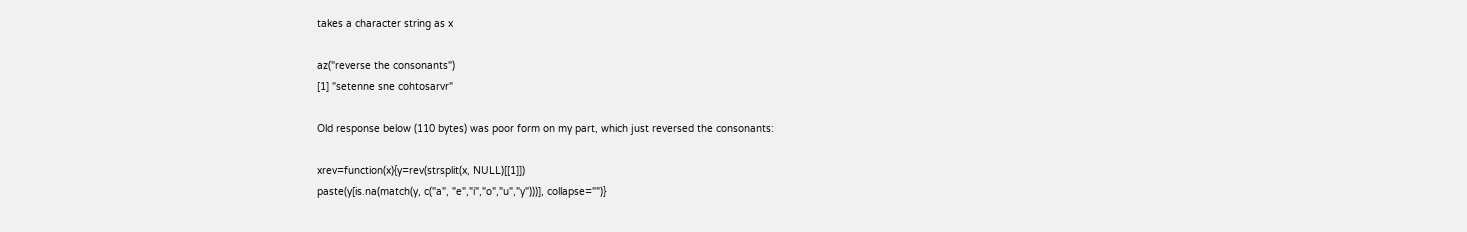takes a character string as x

az("reverse the consonants")
[1] "setenne sne cohtosarvr"

Old response below (110 bytes) was poor form on my part, which just reversed the consonants:

xrev=function(x){y=rev(strsplit(x, NULL)[[1]])
paste(y[is.na(match(y, c("a", "e","i","o","u","y")))], collapse="")}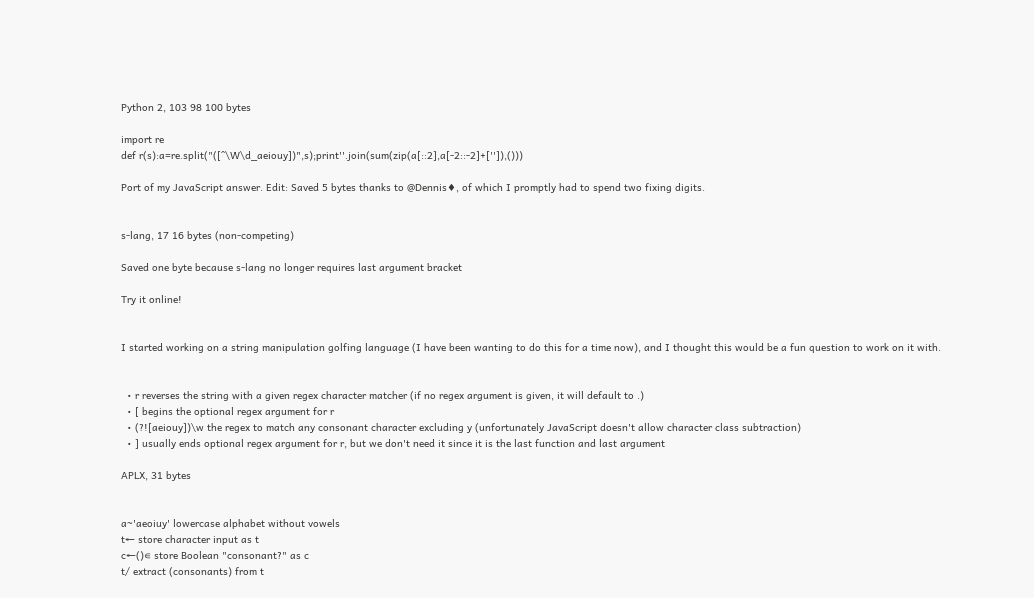Python 2, 103 98 100 bytes

import re
def r(s):a=re.split("([^\W\d_aeiouy])",s);print''.join(sum(zip(a[::2],a[-2::-2]+['']),()))

Port of my JavaScript answer. Edit: Saved 5 bytes thanks to @Dennis♦, of which I promptly had to spend two fixing digits.


s-lang, 17 16 bytes (non-competing)

Saved one byte because s-lang no longer requires last argument bracket

Try it online!


I started working on a string manipulation golfing language (I have been wanting to do this for a time now), and I thought this would be a fun question to work on it with.


  • r reverses the string with a given regex character matcher (if no regex argument is given, it will default to .)
  • [ begins the optional regex argument for r
  • (?![aeiouy])\w the regex to match any consonant character excluding y (unfortunately JavaScript doesn't allow character class subtraction)
  • ] usually ends optional regex argument for r, but we don't need it since it is the last function and last argument

APLX, 31 bytes


a~'aeoiuy' lowercase alphabet without vowels
t← store character input as t
c←()∊ store Boolean "consonant?" as c
t/ extract (consonants) from t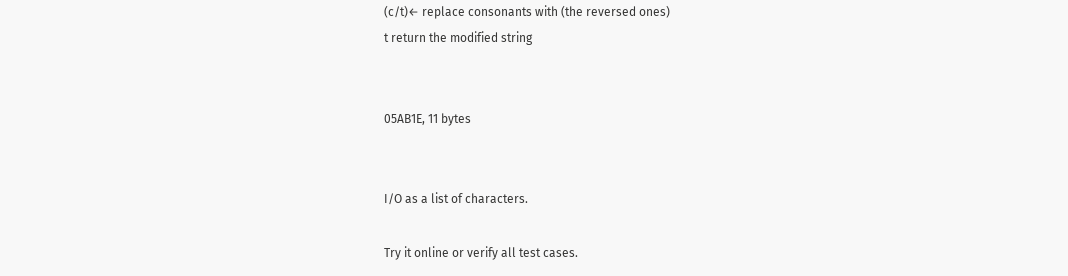(c/t)← replace consonants with (the reversed ones)
t return the modified string


05AB1E, 11 bytes


I/O as a list of characters.

Try it online or verify all test cases.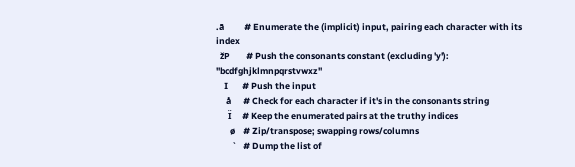.ā          # Enumerate the (implicit) input, pairing each character with its index
  žP        # Push the consonants constant (excluding 'y'): "bcdfghjklmnpqrstvwxz"
    I       # Push the input
     å      # Check for each character if it's in the consonants string
      Ï     # Keep the enumerated pairs at the truthy indices
       ø    # Zip/transpose; swapping rows/columns
        `   # Dump the list of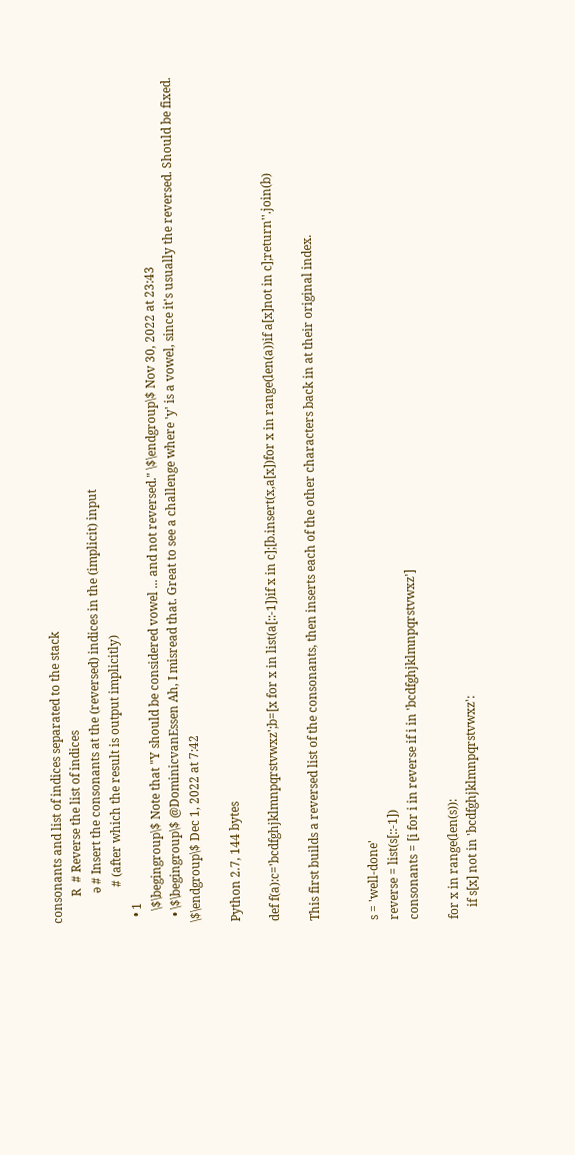consonants and list of indices separated to the stack
         R  # Reverse the list of indices
          ǝ # Insert the consonants at the (reversed) indices in the (implicit) input
            # (after which the result is output implicitly)
  • 1
    \$\begingroup\$ Note that "Y should be considered vowel ... and not reversed." \$\endgroup\$ Nov 30, 2022 at 23:43
  • \$\begingroup\$ @DominicvanEssen Ah, I misread that. Great to see a challenge where 'y' is a vowel, since it's usually the reversed. Should be fixed. \$\endgroup\$ Dec 1, 2022 at 7:42

Python 2.7, 144 bytes

def f(a):c='bcdfghjklmnpqrstvwxz';b=[x for x in list(a[::-1])if x in c];[b.insert(x,a[x])for x in range(len(a))if a[x]not in c];return''.join(b)

This first builds a reversed list of the consonants, then inserts each of the other characters back in at their original index.


s = 'well-done'
reverse = list(s[::-1])
consonants = [i for i in reverse if i in 'bcdfghjklmnpqrstvwxz']

for x in range(len(s)):
    if s[x] not in 'bcdfghjklmnpqrstvwxz':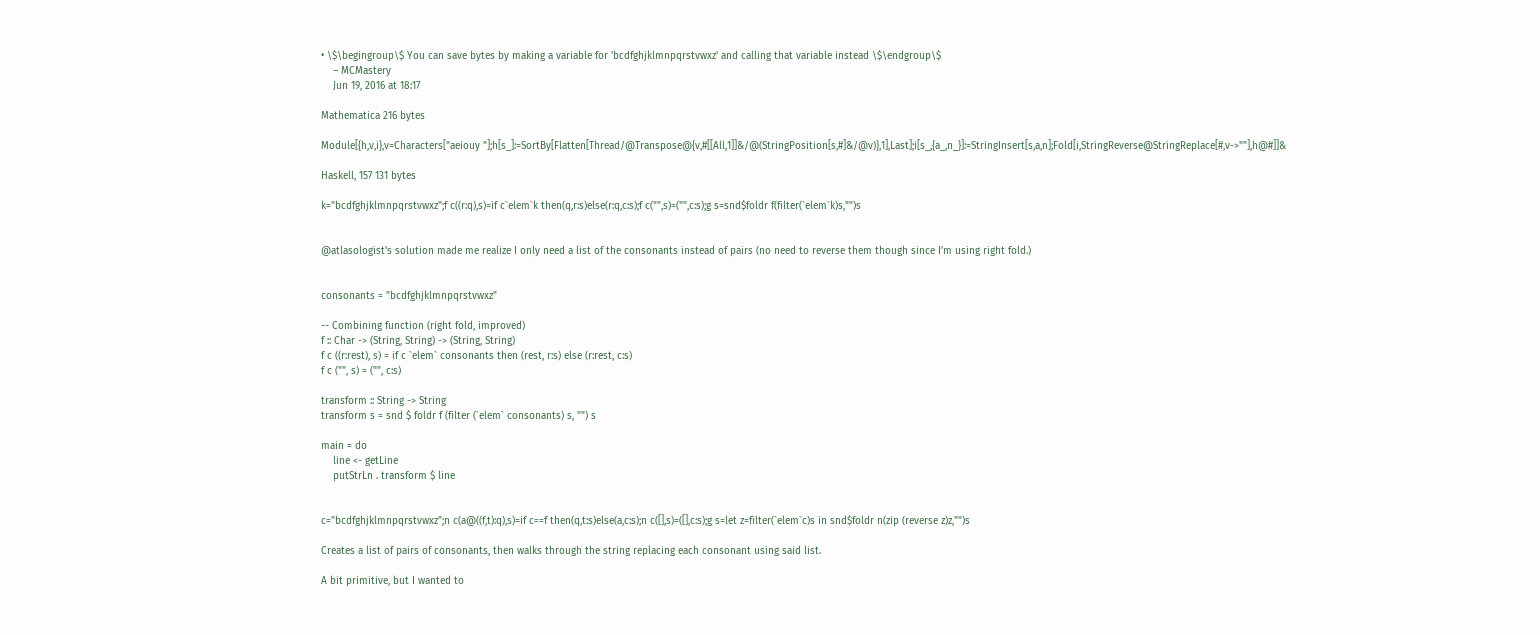• \$\begingroup\$ You can save bytes by making a variable for 'bcdfghjklmnpqrstvwxz' and calling that variable instead \$\endgroup\$
    – MCMastery
    Jun 19, 2016 at 18:17

Mathematica 216 bytes

Module[{h,v,i},v=Characters["aeiouy "];h[s_]:=SortBy[Flatten[Thread/@Transpose@{v,#[[All,1]]&/@(StringPosition[s,#]&/@v)},1],Last];i[s_,{a_,n_}]:=StringInsert[s,a,n];Fold[i,StringReverse@StringReplace[#,v->""],h@#]]&

Haskell, 157 131 bytes

k="bcdfghjklmnpqrstvwxz";f c((r:q),s)=if c`elem`k then(q,r:s)else(r:q,c:s);f c("",s)=("",c:s);g s=snd$foldr f(filter(`elem`k)s,"")s


@atlasologist's solution made me realize I only need a list of the consonants instead of pairs (no need to reverse them though since I'm using right fold.)


consonants = "bcdfghjklmnpqrstvwxz"

-- Combining function (right fold, improved)
f :: Char -> (String, String) -> (String, String)
f c ((r:rest), s) = if c `elem` consonants then (rest, r:s) else (r:rest, c:s)
f c ("", s) = ("", c:s)

transform :: String -> String
transform s = snd $ foldr f (filter (`elem` consonants) s, "") s

main = do
    line <- getLine
    putStrLn . transform $ line


c="bcdfghjklmnpqrstvwxz";n c(a@((f,t):q),s)=if c==f then(q,t:s)else(a,c:s);n c([],s)=([],c:s);g s=let z=filter(`elem`c)s in snd$foldr n(zip (reverse z)z,"")s

Creates a list of pairs of consonants, then walks through the string replacing each consonant using said list.

A bit primitive, but I wanted to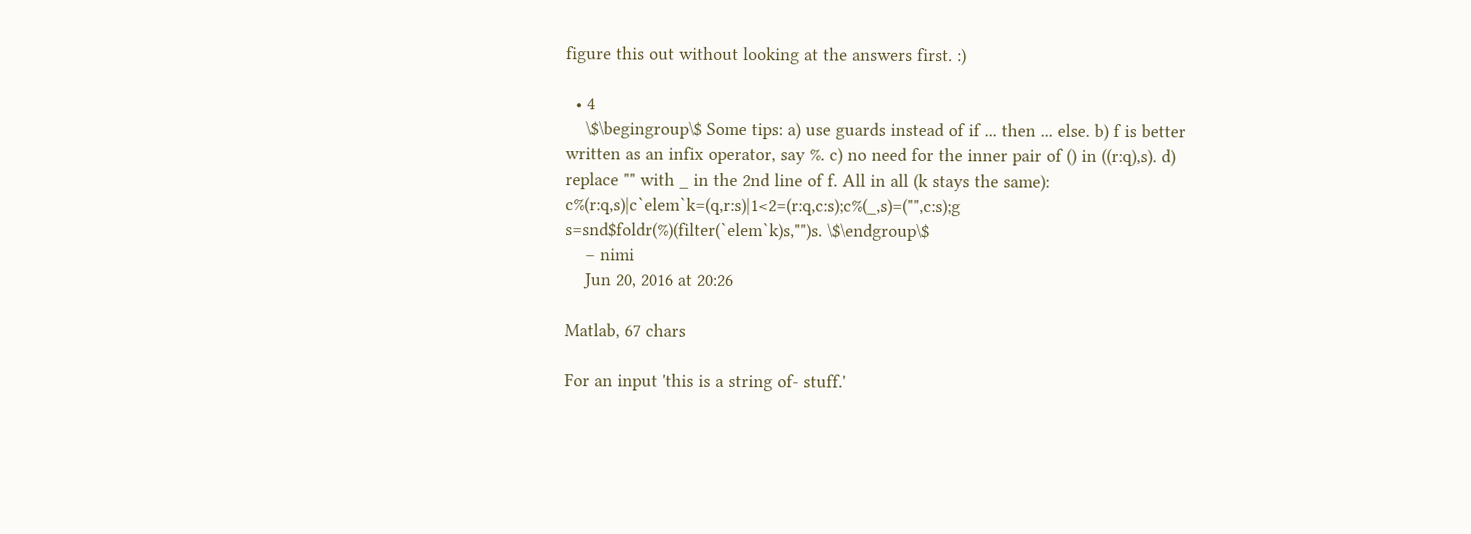figure this out without looking at the answers first. :)

  • 4
    \$\begingroup\$ Some tips: a) use guards instead of if ... then ... else. b) f is better written as an infix operator, say %. c) no need for the inner pair of () in ((r:q),s). d) replace "" with _ in the 2nd line of f. All in all (k stays the same): c%(r:q,s)|c`elem`k=(q,r:s)|1<2=(r:q,c:s);c%(_,s)=("",c:s);g s=snd$foldr(%)(filter(`elem`k)s,"")s. \$\endgroup\$
    – nimi
    Jun 20, 2016 at 20:26

Matlab, 67 chars

For an input 'this is a string of- stuff.'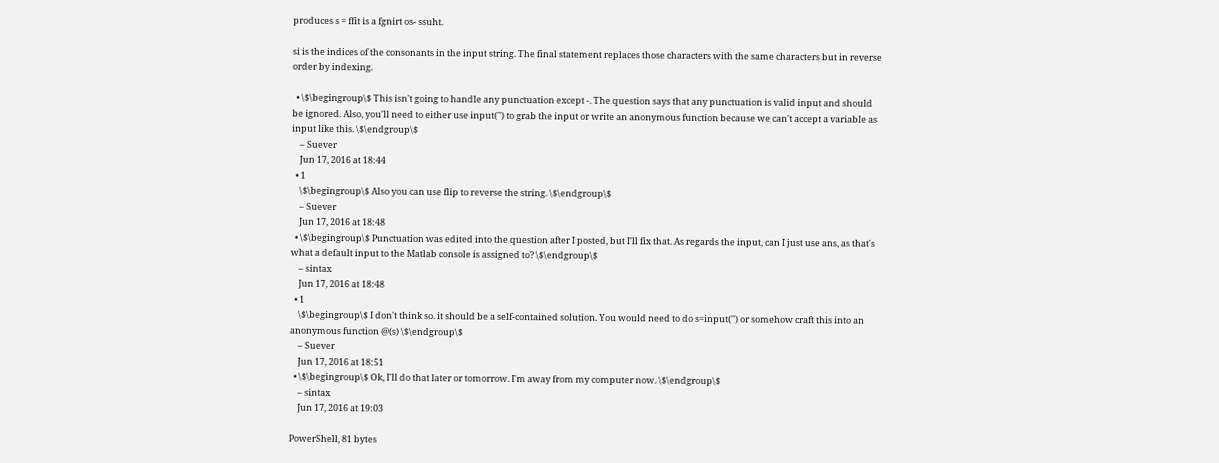produces s = ffit is a fgnirt os- ssuht.

si is the indices of the consonants in the input string. The final statement replaces those characters with the same characters but in reverse order by indexing.

  • \$\begingroup\$ This isn't going to handle any punctuation except -. The question says that any punctuation is valid input and should be ignored. Also, you'll need to either use input('') to grab the input or write an anonymous function because we can't accept a variable as input like this. \$\endgroup\$
    – Suever
    Jun 17, 2016 at 18:44
  • 1
    \$\begingroup\$ Also you can use flip to reverse the string. \$\endgroup\$
    – Suever
    Jun 17, 2016 at 18:48
  • \$\begingroup\$ Punctuation was edited into the question after I posted, but I'll fix that. As regards the input, can I just use ans, as that's what a default input to the Matlab console is assigned to? \$\endgroup\$
    – sintax
    Jun 17, 2016 at 18:48
  • 1
    \$\begingroup\$ I don't think so. it should be a self-contained solution. You would need to do s=input('') or somehow craft this into an anonymous function @(s) \$\endgroup\$
    – Suever
    Jun 17, 2016 at 18:51
  • \$\begingroup\$ Ok, I'll do that later or tomorrow. I'm away from my computer now. \$\endgroup\$
    – sintax
    Jun 17, 2016 at 19:03

PowerShell, 81 bytes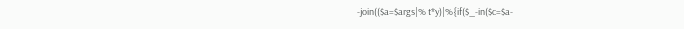-join(($a=$args|% t*y)|%{if($_-in($c=$a-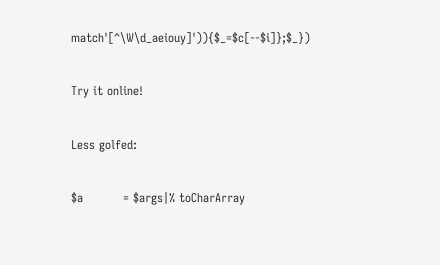match'[^\W\d_aeiouy]')){$_=$c[--$i]};$_})

Try it online!

Less golfed:

$a          = $args|% toCharArray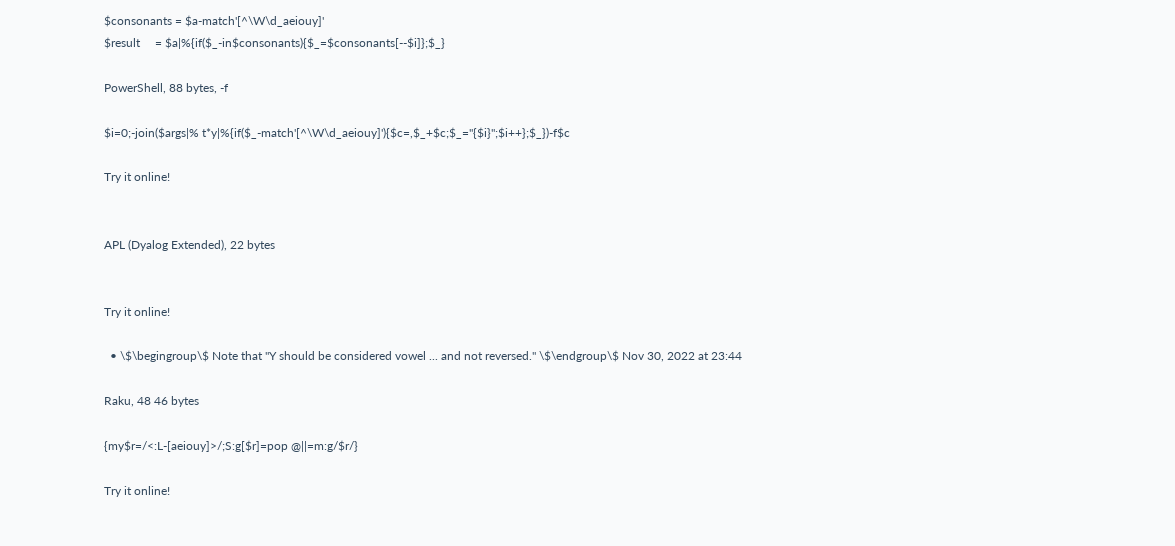$consonants = $a-match'[^\W\d_aeiouy]'
$result     = $a|%{if($_-in$consonants){$_=$consonants[--$i]};$_}

PowerShell, 88 bytes, -f

$i=0;-join($args|% t*y|%{if($_-match'[^\W\d_aeiouy]'){$c=,$_+$c;$_="{$i}";$i++};$_})-f$c

Try it online!


APL (Dyalog Extended), 22 bytes


Try it online!

  • \$\begingroup\$ Note that "Y should be considered vowel ... and not reversed." \$\endgroup\$ Nov 30, 2022 at 23:44

Raku, 48 46 bytes

{my$r=/<:L-[aeiouy]>/;S:g[$r]=pop @||=m:g/$r/}

Try it online!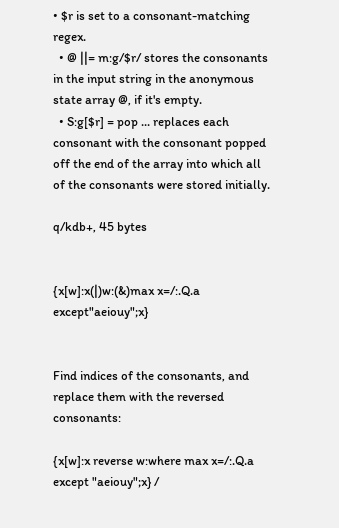• $r is set to a consonant-matching regex.
  • @ ||= m:g/$r/ stores the consonants in the input string in the anonymous state array @, if it's empty.
  • S:g[$r] = pop ... replaces each consonant with the consonant popped off the end of the array into which all of the consonants were stored initially.

q/kdb+, 45 bytes


{x[w]:x(|)w:(&)max x=/:.Q.a except"aeiouy";x}


Find indices of the consonants, and replace them with the reversed consonants:

{x[w]:x reverse w:where max x=/:.Q.a except "aeiouy";x} /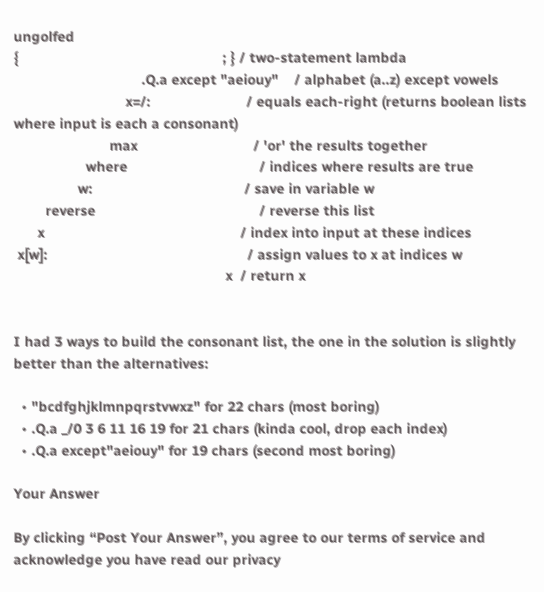ungolfed
{                                                   ; } / two-statement lambda
                                .Q.a except "aeiouy"    / alphabet (a..z) except vowels
                            x=/:                        / equals each-right (returns boolean lists where input is each a consonant)
                        max                             / 'or' the results together
                  where                                 / indices where results are true
                w:                                      / save in variable w
        reverse                                         / reverse this list
      x                                                 / index into input at these indices
 x[w]:                                                  / assign values to x at indices w
                                                     x  / return x


I had 3 ways to build the consonant list, the one in the solution is slightly better than the alternatives:

  • "bcdfghjklmnpqrstvwxz" for 22 chars (most boring)
  • .Q.a _/0 3 6 11 16 19 for 21 chars (kinda cool, drop each index)
  • .Q.a except"aeiouy" for 19 chars (second most boring)

Your Answer

By clicking “Post Your Answer”, you agree to our terms of service and acknowledge you have read our privacy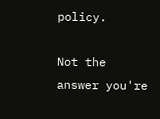policy.

Not the answer you're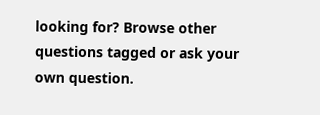looking for? Browse other questions tagged or ask your own question.